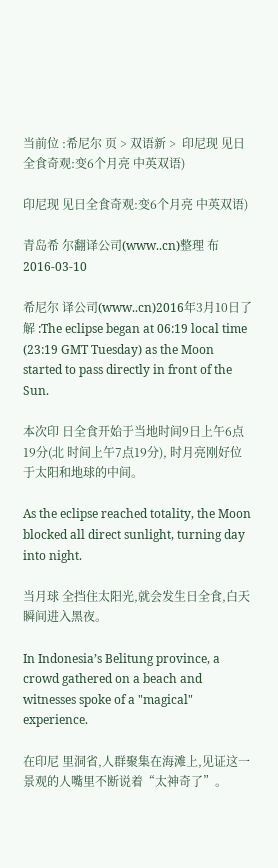当前位 :希尼尔 页 > 双语新 >  印尼现 见日全食奇观:变6个月亮 中英双语)

印尼现 见日全食奇观:变6个月亮 中英双语)

青岛希 尔翻译公司(www..cn)整理 布2016-03-10

希尼尔 译公司(www..cn)2016年3月10日了解 :The eclipse began at 06:19 local time (23:19 GMT Tuesday) as the Moon started to pass directly in front of the Sun.

本次印 日全食开始于当地时间9日上午6点19分(北 时间上午7点19分), 时月亮刚好位于太阳和地球的中间。

As the eclipse reached totality, the Moon blocked all direct sunlight, turning day into night.

当月球 全挡住太阳光,就会发生日全食,白天瞬间进入黑夜。

In Indonesia’s Belitung province, a crowd gathered on a beach and witnesses spoke of a "magical" experience.

在印尼 里洞省,人群聚集在海滩上,见证这一景观的人嘴里不断说着“太神奇了”。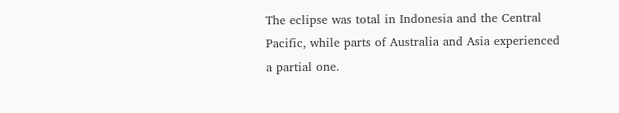The eclipse was total in Indonesia and the Central Pacific, while parts of Australia and Asia experienced a partial one.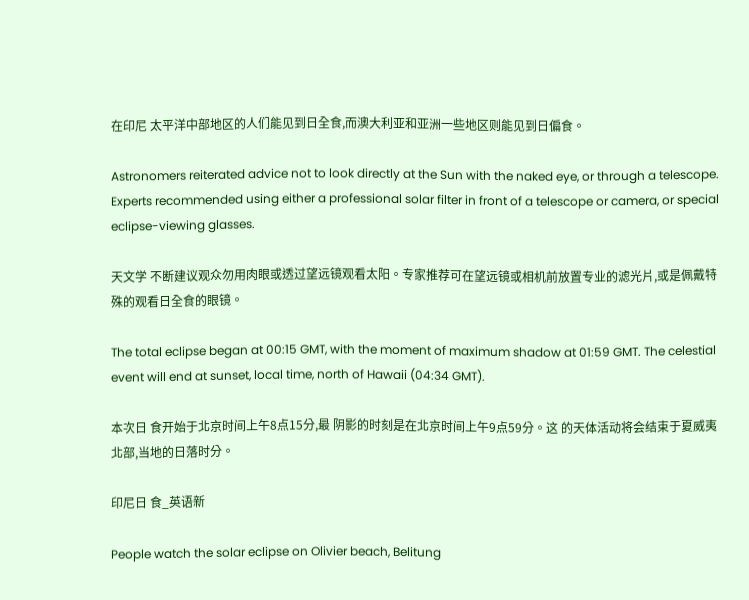在印尼 太平洋中部地区的人们能见到日全食,而澳大利亚和亚洲一些地区则能见到日偏食。

Astronomers reiterated advice not to look directly at the Sun with the naked eye, or through a telescope. Experts recommended using either a professional solar filter in front of a telescope or camera, or special eclipse-viewing glasses.

天文学 不断建议观众勿用肉眼或透过望远镜观看太阳。专家推荐可在望远镜或相机前放置专业的滤光片,或是佩戴特殊的观看日全食的眼镜。

The total eclipse began at 00:15 GMT, with the moment of maximum shadow at 01:59 GMT. The celestial event will end at sunset, local time, north of Hawaii (04:34 GMT).

本次日 食开始于北京时间上午8点15分,最 阴影的时刻是在北京时间上午9点59分。这 的天体活动将会结束于夏威夷北部,当地的日落时分。

印尼日 食_英语新

People watch the solar eclipse on Olivier beach, Belitung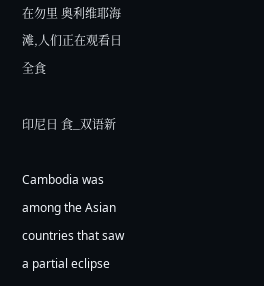在勿里 奥利维耶海滩,人们正在观看日全食

印尼日 食_双语新

Cambodia was among the Asian countries that saw a partial eclipse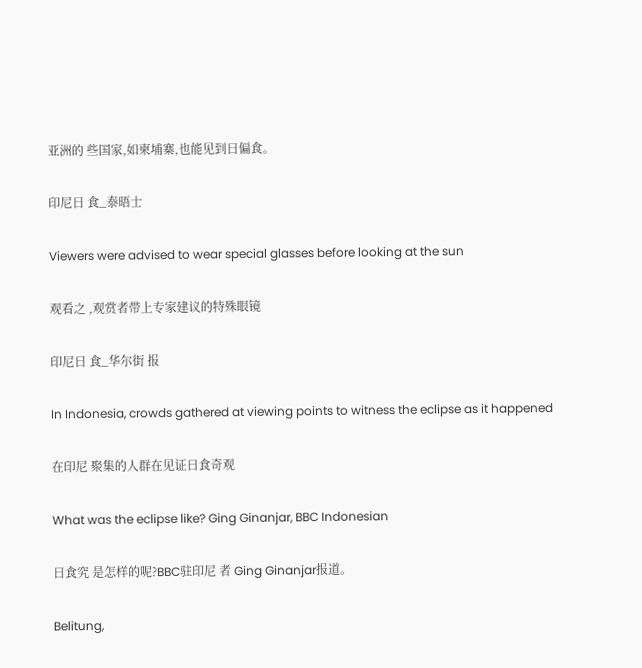亚洲的 些国家,如柬埔寨,也能见到日偏食。

印尼日 食_泰晤士

Viewers were advised to wear special glasses before looking at the sun

观看之 ,观赏者带上专家建议的特殊眼镜

印尼日 食_华尔街 报

In Indonesia, crowds gathered at viewing points to witness the eclipse as it happened

在印尼 聚集的人群在见证日食奇观

What was the eclipse like? Ging Ginanjar, BBC Indonesian

日食究 是怎样的呢?BBC驻印尼 者 Ging Ginanjar报道。

Belitung,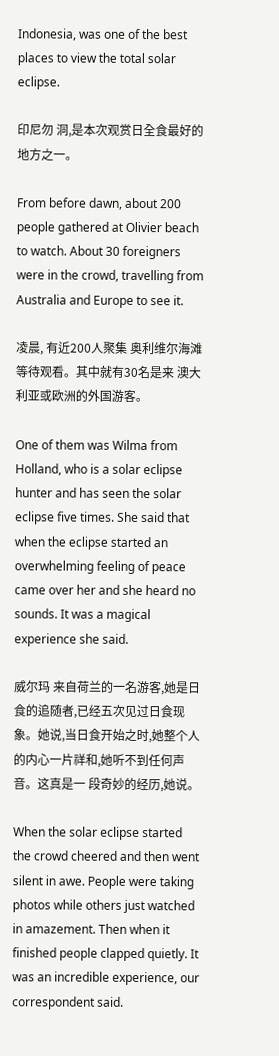Indonesia, was one of the best places to view the total solar eclipse.

印尼勿 洞,是本次观赏日全食最好的地方之一。

From before dawn, about 200 people gathered at Olivier beach to watch. About 30 foreigners were in the crowd, travelling from Australia and Europe to see it.

凌晨, 有近200人聚集 奥利维尔海滩等待观看。其中就有30名是来 澳大利亚或欧洲的外国游客。

One of them was Wilma from Holland, who is a solar eclipse hunter and has seen the solar eclipse five times. She said that when the eclipse started an overwhelming feeling of peace came over her and she heard no sounds. It was a magical experience she said.

威尔玛 来自荷兰的一名游客,她是日食的追随者,已经五次见过日食现象。她说,当日食开始之时,她整个人的内心一片祥和,她听不到任何声音。这真是一 段奇妙的经历,她说。

When the solar eclipse started the crowd cheered and then went silent in awe. People were taking photos while others just watched in amazement. Then when it finished people clapped quietly. It was an incredible experience, our correspondent said.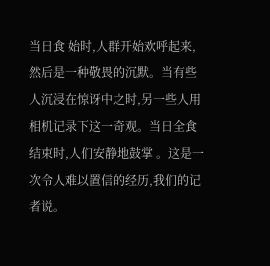当日食 始时,人群开始欢呼起来,然后是一种敬畏的沉默。当有些人沉浸在惊讶中之时,另一些人用相机记录下这一奇观。当日全食结束时,人们安静地鼓掌 。这是一次令人难以置信的经历,我们的记者说。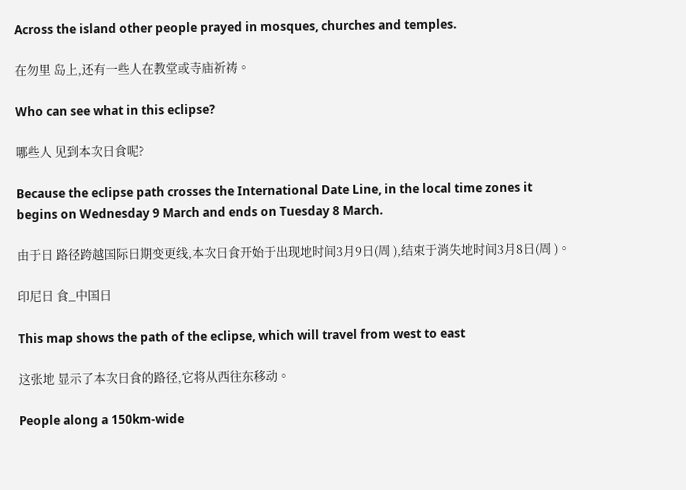Across the island other people prayed in mosques, churches and temples.

在勿里 岛上,还有一些人在教堂或寺庙祈祷。

Who can see what in this eclipse?

哪些人 见到本次日食呢?

Because the eclipse path crosses the International Date Line, in the local time zones it begins on Wednesday 9 March and ends on Tuesday 8 March.

由于日 路径跨越国际日期变更线,本次日食开始于出现地时间3月9日(周 ),结束于消失地时间3月8日(周 )。

印尼日 食_中国日

This map shows the path of the eclipse, which will travel from west to east

这张地 显示了本次日食的路径,它将从西往东移动。

People along a 150km-wide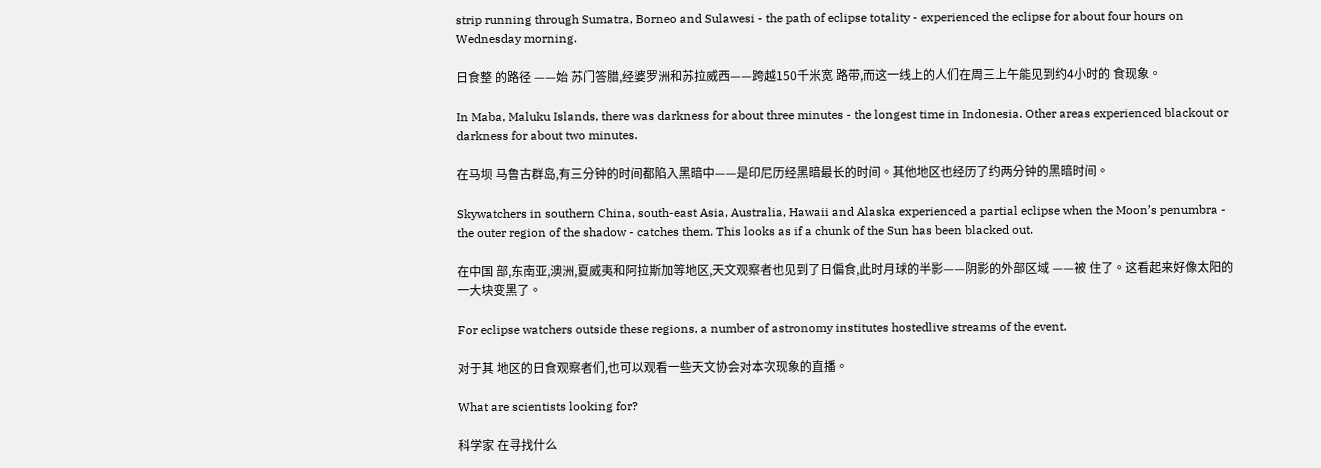strip running through Sumatra, Borneo and Sulawesi - the path of eclipse totality - experienced the eclipse for about four hours on Wednesday morning.

日食整 的路径 ——始 苏门答腊,经婆罗洲和苏拉威西——跨越150千米宽 路带,而这一线上的人们在周三上午能见到约4小时的 食现象。

In Maba, Maluku Islands, there was darkness for about three minutes - the longest time in Indonesia. Other areas experienced blackout or darkness for about two minutes.

在马坝 马鲁古群岛,有三分钟的时间都陷入黑暗中——是印尼历经黑暗最长的时间。其他地区也经历了约两分钟的黑暗时间。

Skywatchers in southern China, south-east Asia, Australia, Hawaii and Alaska experienced a partial eclipse when the Moon’s penumbra - the outer region of the shadow - catches them. This looks as if a chunk of the Sun has been blacked out.

在中国 部,东南亚,澳洲,夏威夷和阿拉斯加等地区,天文观察者也见到了日偏食,此时月球的半影——阴影的外部区域 ——被 住了。这看起来好像太阳的一大块变黑了。

For eclipse watchers outside these regions, a number of astronomy institutes hostedlive streams of the event.

对于其 地区的日食观察者们,也可以观看一些天文协会对本次现象的直播。

What are scientists looking for?

科学家 在寻找什么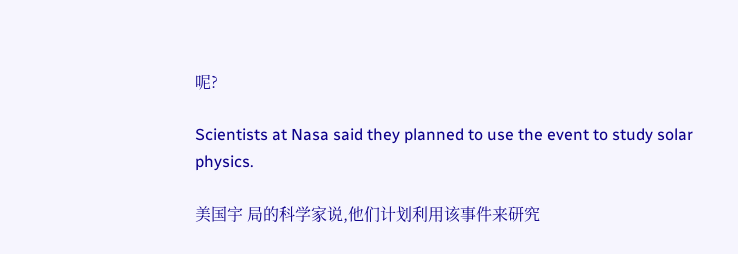呢?

Scientists at Nasa said they planned to use the event to study solar physics.

美国宇 局的科学家说,他们计划利用该事件来研究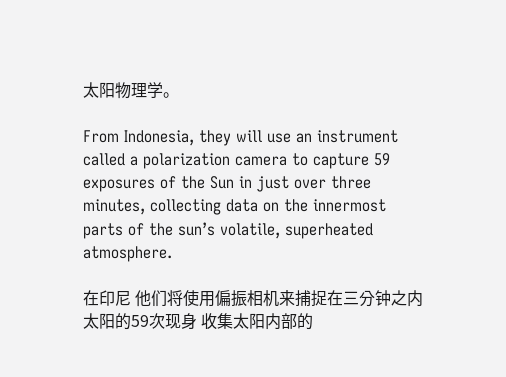太阳物理学。

From Indonesia, they will use an instrument called a polarization camera to capture 59 exposures of the Sun in just over three minutes, collecting data on the innermost parts of the sun’s volatile, superheated atmosphere.

在印尼 他们将使用偏振相机来捕捉在三分钟之内太阳的59次现身 收集太阳内部的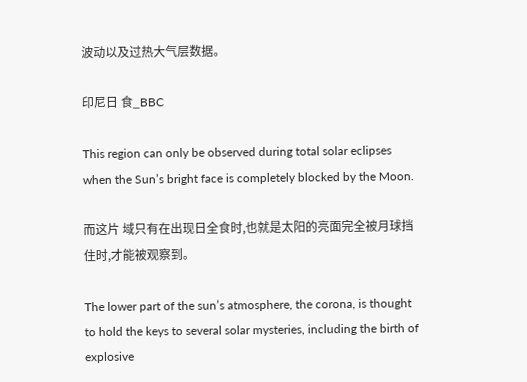波动以及过热大气层数据。

印尼日 食_BBC

This region can only be observed during total solar eclipses when the Sun’s bright face is completely blocked by the Moon.

而这片 域只有在出现日全食时,也就是太阳的亮面完全被月球挡住时,才能被观察到。

The lower part of the sun’s atmosphere, the corona, is thought to hold the keys to several solar mysteries, including the birth of explosive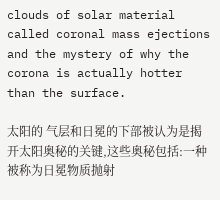clouds of solar material called coronal mass ejections and the mystery of why the corona is actually hotter than the surface.

太阳的 气层和日冕的下部被认为是揭开太阳奥秘的关键,这些奥秘包括:一种被称为日冕物质抛射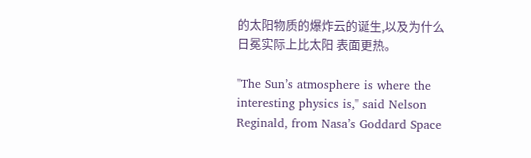的太阳物质的爆炸云的诞生,以及为什么日冕实际上比太阳 表面更热。

"The Sun’s atmosphere is where the interesting physics is," said Nelson Reginald, from Nasa’s Goddard Space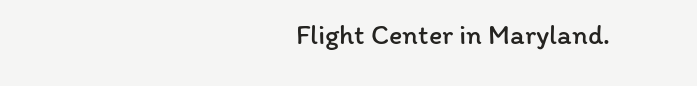Flight Center in Maryland.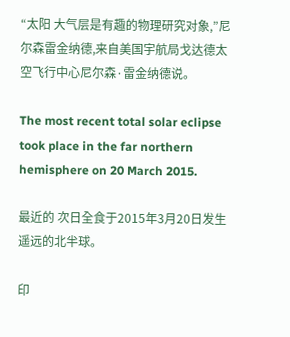“太阳 大气层是有趣的物理研究对象,”尼尔森雷金纳德,来自美国宇航局戈达德太空飞行中心尼尔森·雷金纳德说。

The most recent total solar eclipse took place in the far northern hemisphere on 20 March 2015.

最近的 次日全食于2015年3月20日发生 遥远的北半球。

印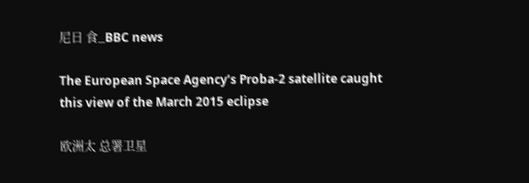尼日 食_BBC news

The European Space Agency’s Proba-2 satellite caught this view of the March 2015 eclipse

欧洲太 总署卫星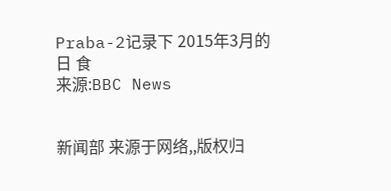Praba-2记录下 2015年3月的日 食
来源:BBC News


新闻部 来源于网络,,版权归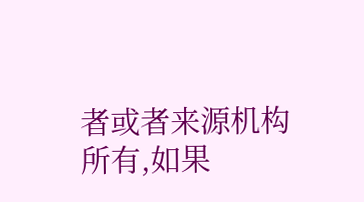者或者来源机构所有,如果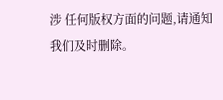涉 任何版权方面的问题,请通知我们及时删除。